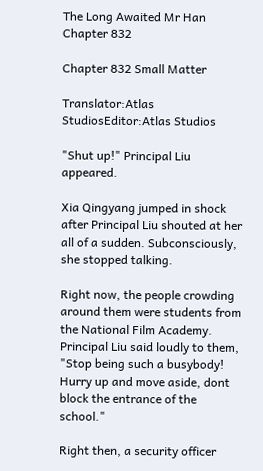The Long Awaited Mr Han Chapter 832

Chapter 832 Small Matter

Translator:Atlas StudiosEditor:Atlas Studios

"Shut up!" Principal Liu appeared.

Xia Qingyang jumped in shock after Principal Liu shouted at her all of a sudden. Subconsciously, she stopped talking.

Right now, the people crowding around them were students from the National Film Academy. Principal Liu said loudly to them, "Stop being such a busybody! Hurry up and move aside, dont block the entrance of the school."

Right then, a security officer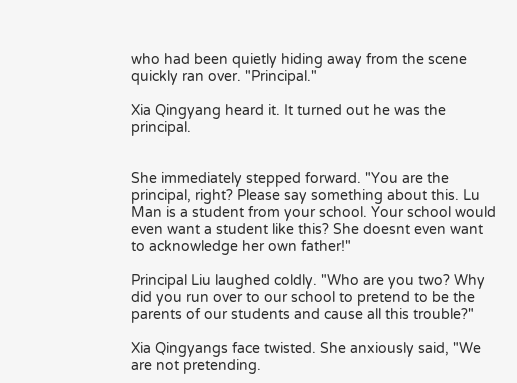who had been quietly hiding away from the scene quickly ran over. "Principal."

Xia Qingyang heard it. It turned out he was the principal.


She immediately stepped forward. "You are the principal, right? Please say something about this. Lu Man is a student from your school. Your school would even want a student like this? She doesnt even want to acknowledge her own father!"

Principal Liu laughed coldly. "Who are you two? Why did you run over to our school to pretend to be the parents of our students and cause all this trouble?"

Xia Qingyangs face twisted. She anxiously said, "We are not pretending.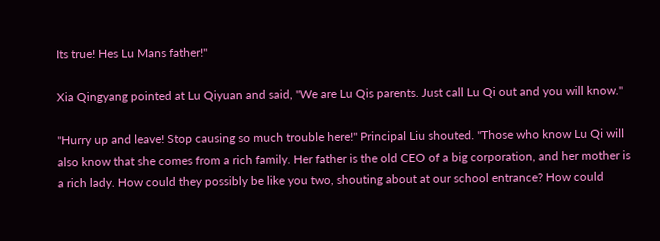Its true! Hes Lu Mans father!"

Xia Qingyang pointed at Lu Qiyuan and said, "We are Lu Qis parents. Just call Lu Qi out and you will know."

"Hurry up and leave! Stop causing so much trouble here!" Principal Liu shouted. "Those who know Lu Qi will also know that she comes from a rich family. Her father is the old CEO of a big corporation, and her mother is a rich lady. How could they possibly be like you two, shouting about at our school entrance? How could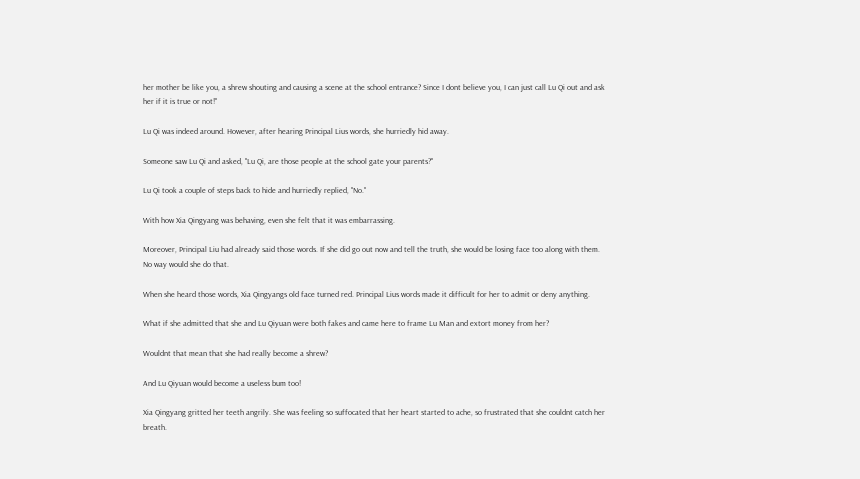her mother be like you, a shrew shouting and causing a scene at the school entrance? Since I dont believe you, I can just call Lu Qi out and ask her if it is true or not!"

Lu Qi was indeed around. However, after hearing Principal Lius words, she hurriedly hid away.

Someone saw Lu Qi and asked, "Lu Qi, are those people at the school gate your parents?"

Lu Qi took a couple of steps back to hide and hurriedly replied, "No."

With how Xia Qingyang was behaving, even she felt that it was embarrassing.

Moreover, Principal Liu had already said those words. If she did go out now and tell the truth, she would be losing face too along with them. No way would she do that.

When she heard those words, Xia Qingyangs old face turned red. Principal Lius words made it difficult for her to admit or deny anything.

What if she admitted that she and Lu Qiyuan were both fakes and came here to frame Lu Man and extort money from her?

Wouldnt that mean that she had really become a shrew?

And Lu Qiyuan would become a useless bum too!

Xia Qingyang gritted her teeth angrily. She was feeling so suffocated that her heart started to ache, so frustrated that she couldnt catch her breath.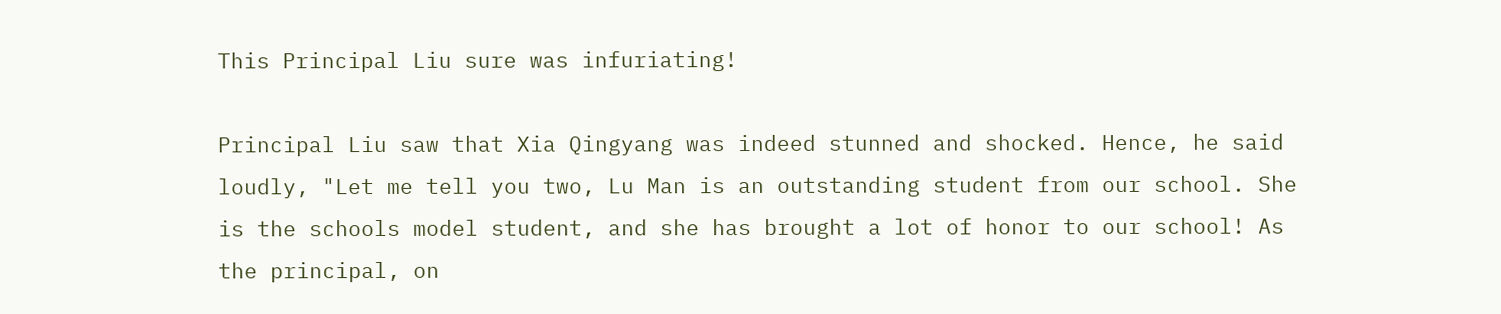This Principal Liu sure was infuriating!

Principal Liu saw that Xia Qingyang was indeed stunned and shocked. Hence, he said loudly, "Let me tell you two, Lu Man is an outstanding student from our school. She is the schools model student, and she has brought a lot of honor to our school! As the principal, on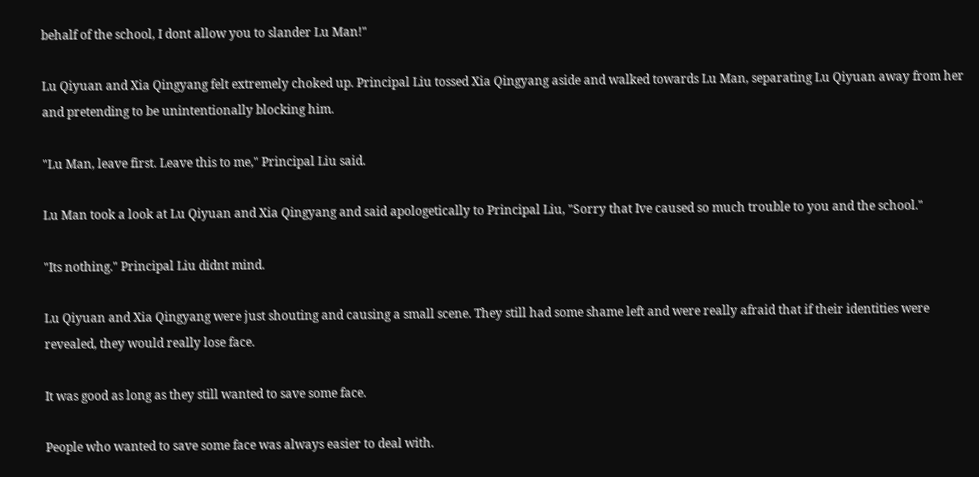behalf of the school, I dont allow you to slander Lu Man!"

Lu Qiyuan and Xia Qingyang felt extremely choked up. Principal Liu tossed Xia Qingyang aside and walked towards Lu Man, separating Lu Qiyuan away from her and pretending to be unintentionally blocking him.

"Lu Man, leave first. Leave this to me," Principal Liu said.

Lu Man took a look at Lu Qiyuan and Xia Qingyang and said apologetically to Principal Liu, "Sorry that Ive caused so much trouble to you and the school."

"Its nothing." Principal Liu didnt mind.

Lu Qiyuan and Xia Qingyang were just shouting and causing a small scene. They still had some shame left and were really afraid that if their identities were revealed, they would really lose face.

It was good as long as they still wanted to save some face.

People who wanted to save some face was always easier to deal with.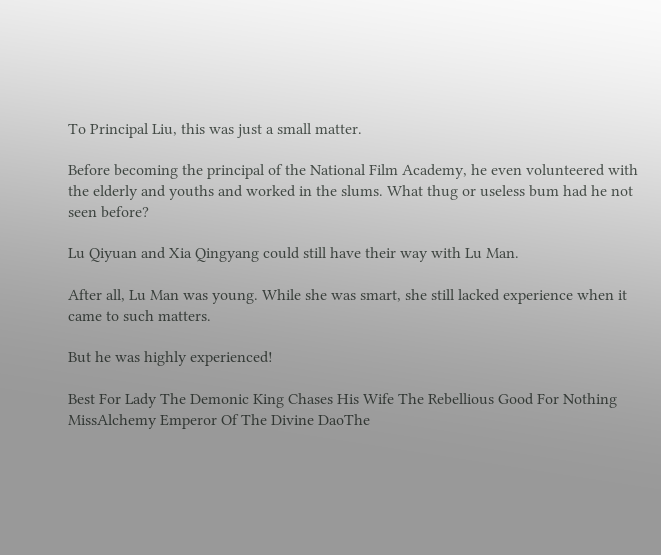To Principal Liu, this was just a small matter.

Before becoming the principal of the National Film Academy, he even volunteered with the elderly and youths and worked in the slums. What thug or useless bum had he not seen before?

Lu Qiyuan and Xia Qingyang could still have their way with Lu Man.

After all, Lu Man was young. While she was smart, she still lacked experience when it came to such matters.

But he was highly experienced!

Best For Lady The Demonic King Chases His Wife The Rebellious Good For Nothing MissAlchemy Emperor Of The Divine DaoThe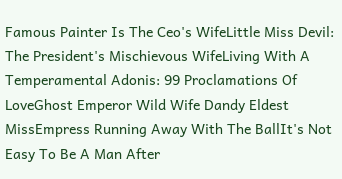Famous Painter Is The Ceo's WifeLittle Miss Devil: The President's Mischievous WifeLiving With A Temperamental Adonis: 99 Proclamations Of LoveGhost Emperor Wild Wife Dandy Eldest MissEmpress Running Away With The BallIt's Not Easy To Be A Man After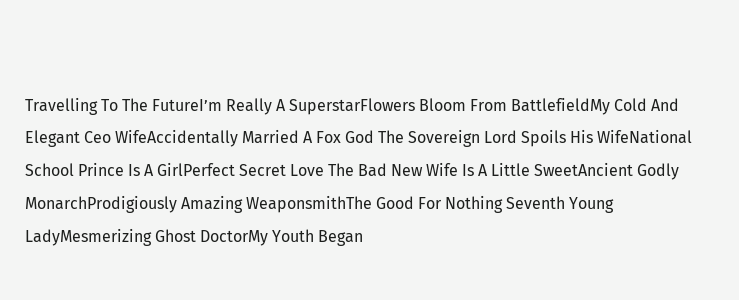Travelling To The FutureI’m Really A SuperstarFlowers Bloom From BattlefieldMy Cold And Elegant Ceo WifeAccidentally Married A Fox God The Sovereign Lord Spoils His WifeNational School Prince Is A GirlPerfect Secret Love The Bad New Wife Is A Little SweetAncient Godly MonarchProdigiously Amazing WeaponsmithThe Good For Nothing Seventh Young LadyMesmerizing Ghost DoctorMy Youth Began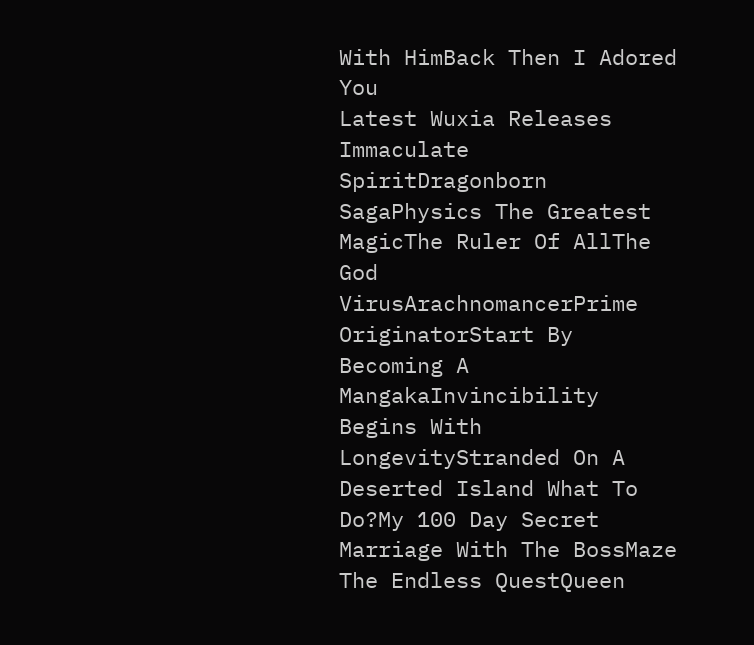With HimBack Then I Adored You
Latest Wuxia Releases Immaculate SpiritDragonborn SagaPhysics The Greatest MagicThe Ruler Of AllThe God VirusArachnomancerPrime OriginatorStart By Becoming A MangakaInvincibility Begins With LongevityStranded On A Deserted Island What To Do?My 100 Day Secret Marriage With The BossMaze The Endless QuestQueen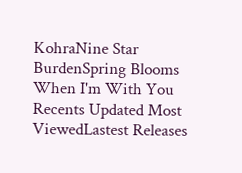KohraNine Star BurdenSpring Blooms When I'm With You
Recents Updated Most ViewedLastest Releases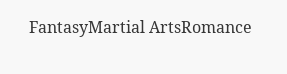FantasyMartial ArtsRomance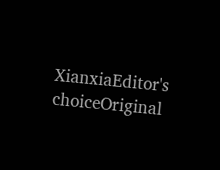XianxiaEditor's choiceOriginal